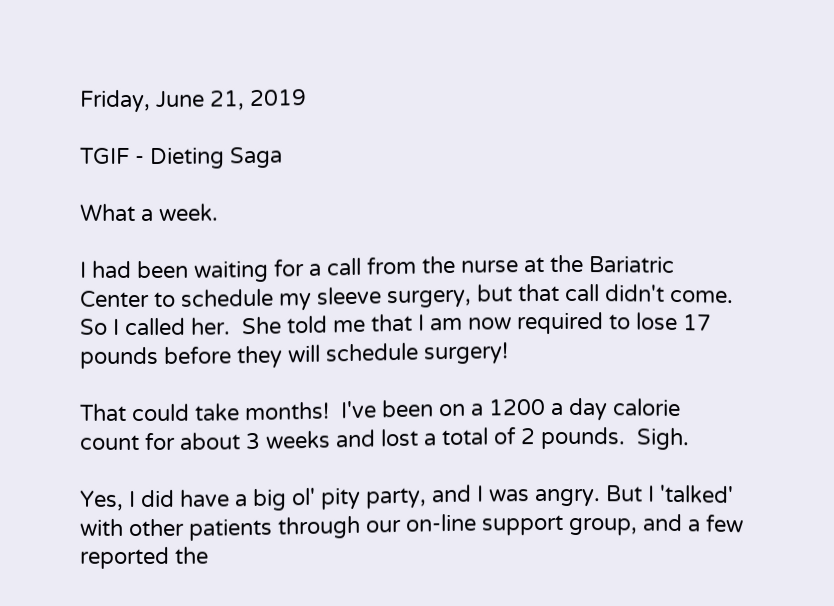Friday, June 21, 2019

TGIF - Dieting Saga

What a week.

I had been waiting for a call from the nurse at the Bariatric Center to schedule my sleeve surgery, but that call didn't come.  So I called her.  She told me that I am now required to lose 17 pounds before they will schedule surgery!

That could take months!  I've been on a 1200 a day calorie count for about 3 weeks and lost a total of 2 pounds.  Sigh.

Yes, I did have a big ol' pity party, and I was angry. But I 'talked' with other patients through our on-line support group, and a few reported the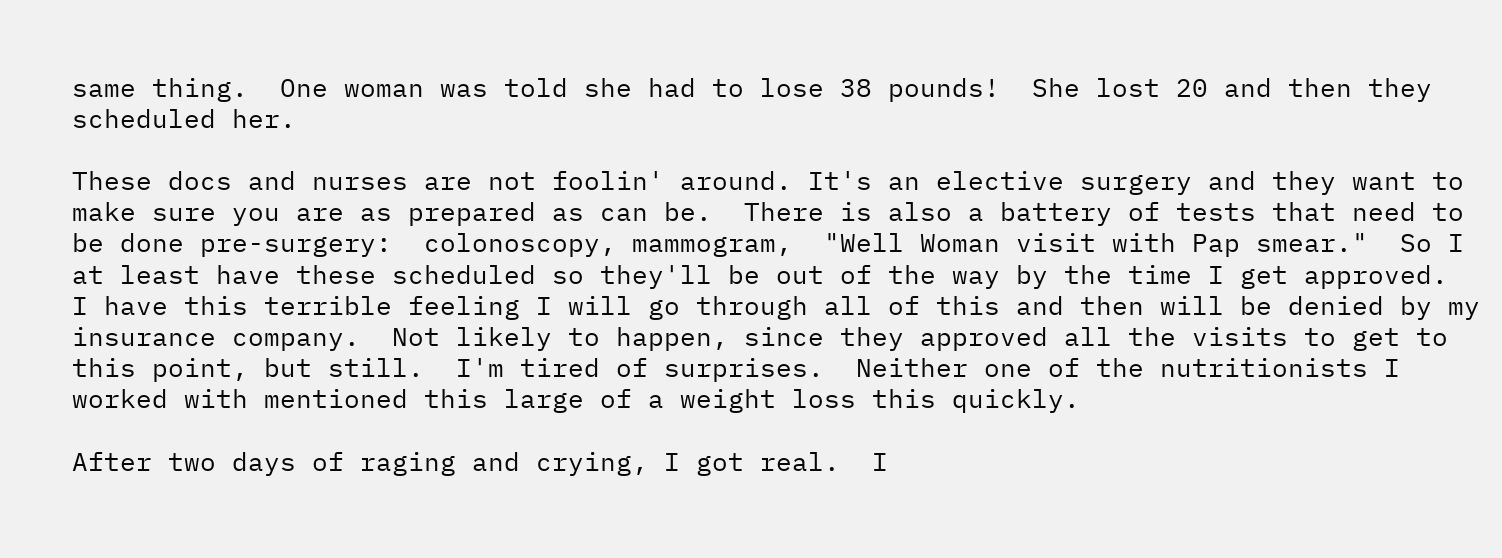same thing.  One woman was told she had to lose 38 pounds!  She lost 20 and then they scheduled her.

These docs and nurses are not foolin' around. It's an elective surgery and they want to make sure you are as prepared as can be.  There is also a battery of tests that need to be done pre-surgery:  colonoscopy, mammogram,  "Well Woman visit with Pap smear."  So I at least have these scheduled so they'll be out of the way by the time I get approved.  I have this terrible feeling I will go through all of this and then will be denied by my insurance company.  Not likely to happen, since they approved all the visits to get to this point, but still.  I'm tired of surprises.  Neither one of the nutritionists I worked with mentioned this large of a weight loss this quickly.

After two days of raging and crying, I got real.  I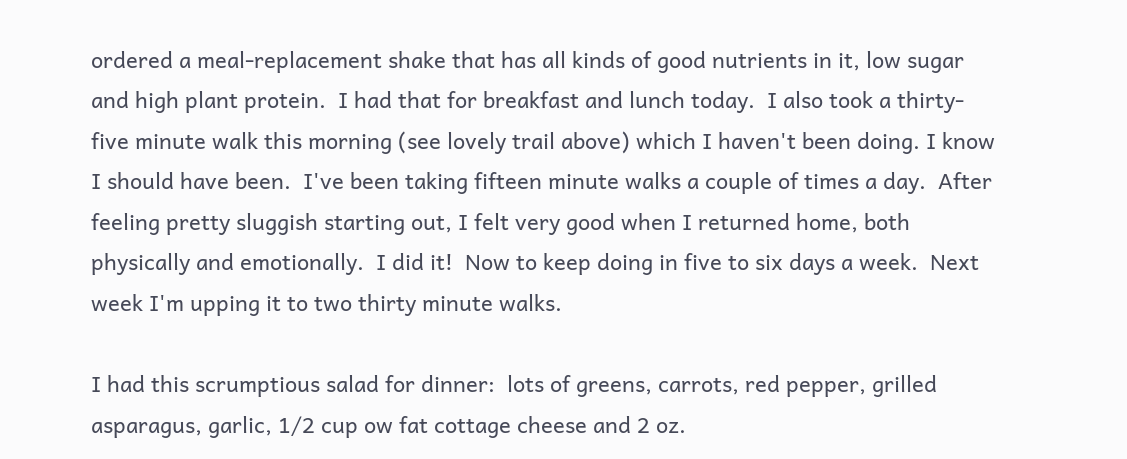ordered a meal-replacement shake that has all kinds of good nutrients in it, low sugar and high plant protein.  I had that for breakfast and lunch today.  I also took a thirty-five minute walk this morning (see lovely trail above) which I haven't been doing. I know I should have been.  I've been taking fifteen minute walks a couple of times a day.  After feeling pretty sluggish starting out, I felt very good when I returned home, both physically and emotionally.  I did it!  Now to keep doing in five to six days a week.  Next week I'm upping it to two thirty minute walks.

I had this scrumptious salad for dinner:  lots of greens, carrots, red pepper, grilled asparagus, garlic, 1/2 cup ow fat cottage cheese and 2 oz.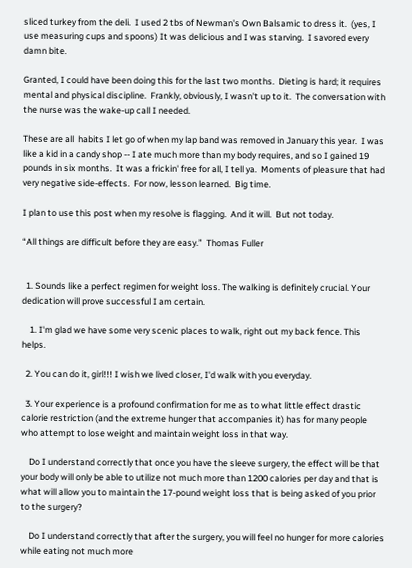sliced turkey from the deli.  I used 2 tbs of Newman's Own Balsamic to dress it.  (yes, I use measuring cups and spoons) It was delicious and I was starving.  I savored every damn bite.

Granted, I could have been doing this for the last two months.  Dieting is hard; it requires mental and physical discipline.  Frankly, obviously, I wasn't up to it.  The conversation with the nurse was the wake-up call I needed.

These are all  habits I let go of when my lap band was removed in January this year.  I was like a kid in a candy shop -- I ate much more than my body requires, and so I gained 19 pounds in six months.  It was a frickin' free for all, I tell ya.  Moments of pleasure that had very negative side-effects.  For now, lesson learned.  Big time.

I plan to use this post when my resolve is flagging.  And it will.  But not today.

“All things are difficult before they are easy.”  Thomas Fuller


  1. Sounds like a perfect regimen for weight loss. The walking is definitely crucial. Your dedication will prove successful I am certain.

    1. I'm glad we have some very scenic places to walk, right out my back fence. This helps.

  2. You can do it, girl!!! I wish we lived closer, I'd walk with you everyday.

  3. Your experience is a profound confirmation for me as to what little effect drastic calorie restriction (and the extreme hunger that accompanies it) has for many people who attempt to lose weight and maintain weight loss in that way.

    Do I understand correctly that once you have the sleeve surgery, the effect will be that your body will only be able to utilize not much more than 1200 calories per day and that is what will allow you to maintain the 17-pound weight loss that is being asked of you prior to the surgery?

    Do I understand correctly that after the surgery, you will feel no hunger for more calories while eating not much more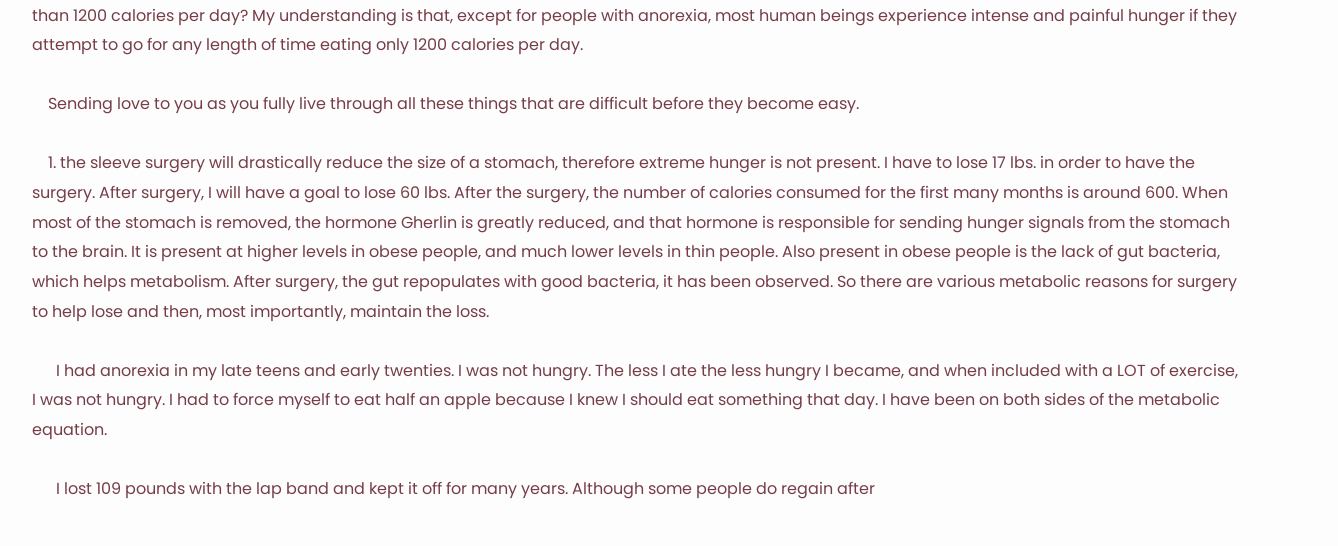than 1200 calories per day? My understanding is that, except for people with anorexia, most human beings experience intense and painful hunger if they attempt to go for any length of time eating only 1200 calories per day.

    Sending love to you as you fully live through all these things that are difficult before they become easy.

    1. the sleeve surgery will drastically reduce the size of a stomach, therefore extreme hunger is not present. I have to lose 17 lbs. in order to have the surgery. After surgery, I will have a goal to lose 60 lbs. After the surgery, the number of calories consumed for the first many months is around 600. When most of the stomach is removed, the hormone Gherlin is greatly reduced, and that hormone is responsible for sending hunger signals from the stomach to the brain. It is present at higher levels in obese people, and much lower levels in thin people. Also present in obese people is the lack of gut bacteria, which helps metabolism. After surgery, the gut repopulates with good bacteria, it has been observed. So there are various metabolic reasons for surgery to help lose and then, most importantly, maintain the loss.

      I had anorexia in my late teens and early twenties. I was not hungry. The less I ate the less hungry I became, and when included with a LOT of exercise, I was not hungry. I had to force myself to eat half an apple because I knew I should eat something that day. I have been on both sides of the metabolic equation.

      I lost 109 pounds with the lap band and kept it off for many years. Although some people do regain after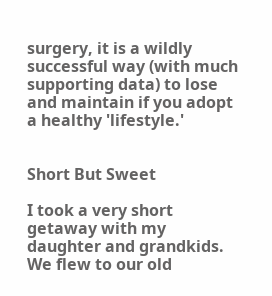surgery, it is a wildly successful way (with much supporting data) to lose and maintain if you adopt a healthy 'lifestyle.'


Short But Sweet

I took a very short getaway with my daughter and grandkids.  We flew to our old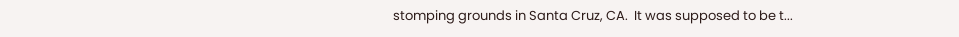stomping grounds in Santa Cruz, CA.  It was supposed to be t...